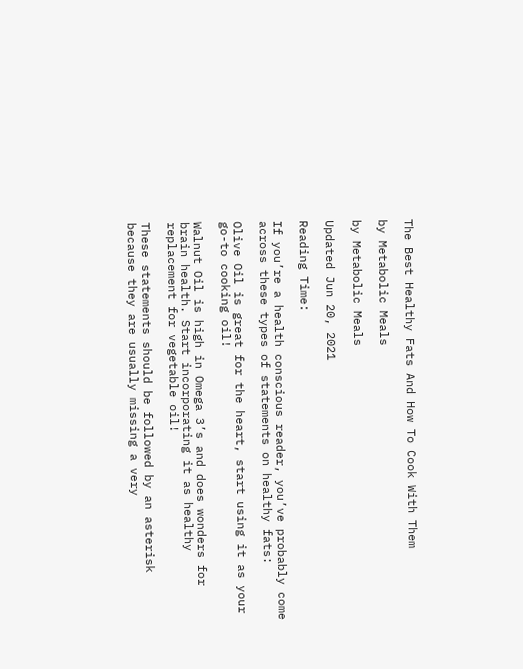The Best Healthy Fats And How To Cook With Them

by Metabolic Meals

by Metabolic Meals

Updated Jun 20, 2021

Reading Time:

If you’re a health conscious reader, you’ve probably come across these types of statements on healthy fats:

Olive Oil is great for the heart, start using it as your go-to cooking oil!

Walnut Oil is high in Omega 3’s and does wonders for brain health. Start incorporating it as healthy replacement for vegetable oil!

These statements should be followed by an asterisk because they are usually missing a very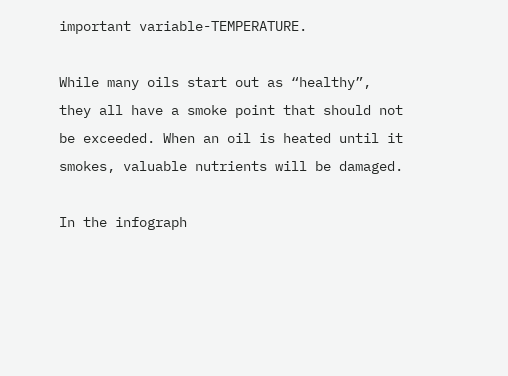important variable-TEMPERATURE.

While many oils start out as “healthy”, they all have a smoke point that should not be exceeded. When an oil is heated until it smokes, valuable nutrients will be damaged.

In the infograph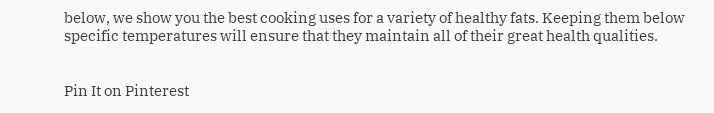below, we show you the best cooking uses for a variety of healthy fats. Keeping them below specific temperatures will ensure that they maintain all of their great health qualities.


Pin It on Pinterest